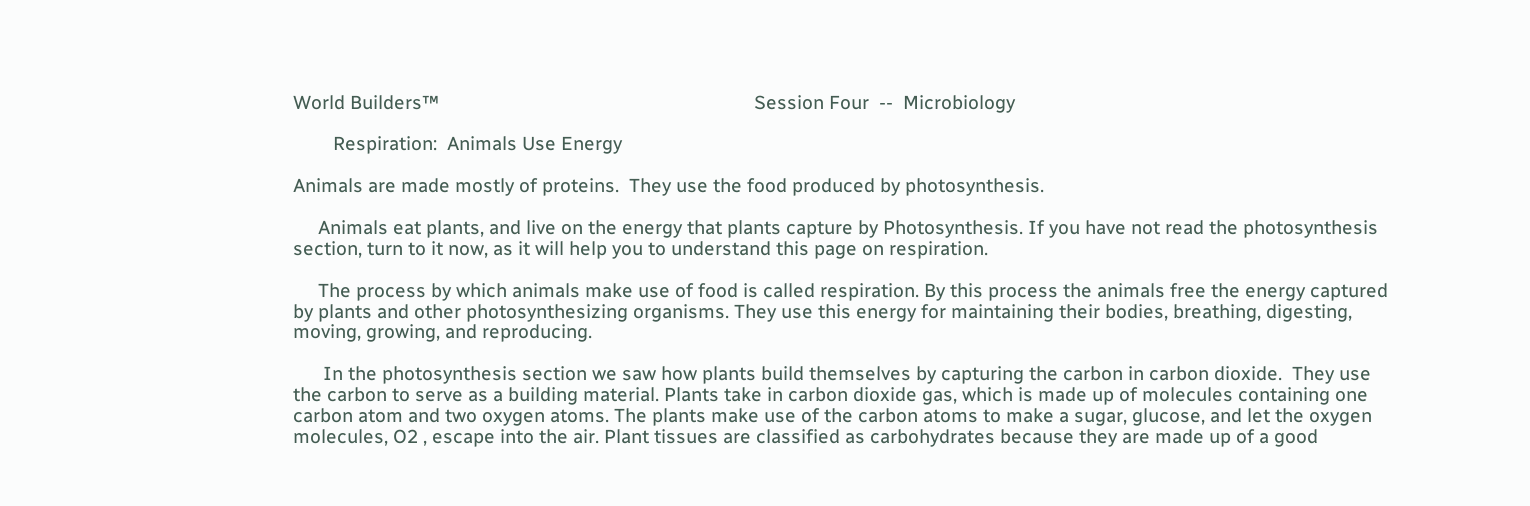World Builders™                                                               Session Four  --  Microbiology

        Respiration:  Animals Use Energy

Animals are made mostly of proteins.  They use the food produced by photosynthesis.

     Animals eat plants, and live on the energy that plants capture by Photosynthesis. If you have not read the photosynthesis section, turn to it now, as it will help you to understand this page on respiration.

     The process by which animals make use of food is called respiration. By this process the animals free the energy captured by plants and other photosynthesizing organisms. They use this energy for maintaining their bodies, breathing, digesting, moving, growing, and reproducing.

      In the photosynthesis section we saw how plants build themselves by capturing the carbon in carbon dioxide.  They use the carbon to serve as a building material. Plants take in carbon dioxide gas, which is made up of molecules containing one carbon atom and two oxygen atoms. The plants make use of the carbon atoms to make a sugar, glucose, and let the oxygen molecules, O2 , escape into the air. Plant tissues are classified as carbohydrates because they are made up of a good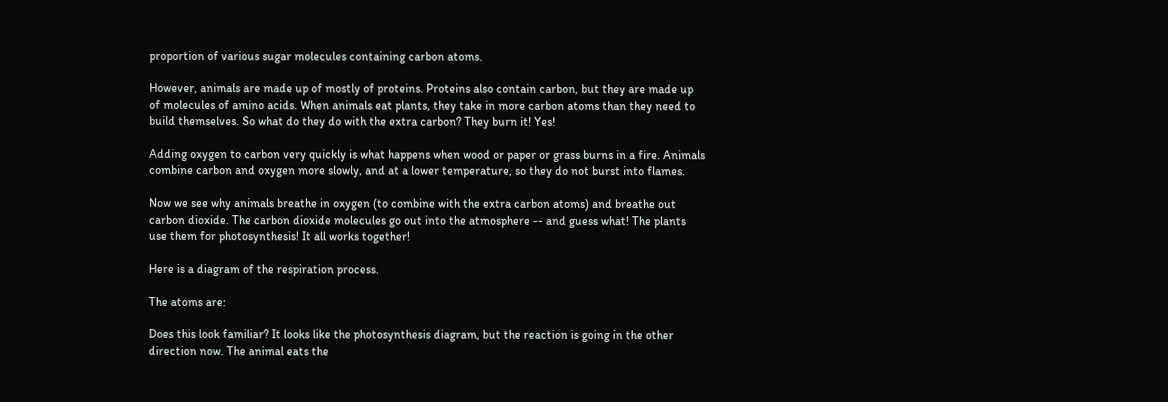proportion of various sugar molecules containing carbon atoms.

However, animals are made up of mostly of proteins. Proteins also contain carbon, but they are made up of molecules of amino acids. When animals eat plants, they take in more carbon atoms than they need to build themselves. So what do they do with the extra carbon? They burn it! Yes!

Adding oxygen to carbon very quickly is what happens when wood or paper or grass burns in a fire. Animals combine carbon and oxygen more slowly, and at a lower temperature, so they do not burst into flames.

Now we see why animals breathe in oxygen (to combine with the extra carbon atoms) and breathe out carbon dioxide. The carbon dioxide molecules go out into the atmosphere -- and guess what! The plants use them for photosynthesis! It all works together!

Here is a diagram of the respiration process.

The atoms are:

Does this look familiar? It looks like the photosynthesis diagram, but the reaction is going in the other direction now. The animal eats the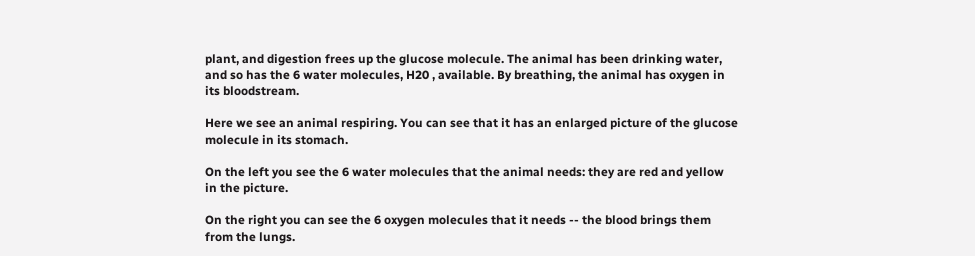plant, and digestion frees up the glucose molecule. The animal has been drinking water, and so has the 6 water molecules, H20 , available. By breathing, the animal has oxygen in its bloodstream.

Here we see an animal respiring. You can see that it has an enlarged picture of the glucose molecule in its stomach.

On the left you see the 6 water molecules that the animal needs: they are red and yellow in the picture.

On the right you can see the 6 oxygen molecules that it needs -- the blood brings them from the lungs.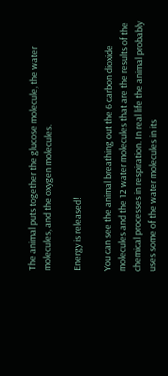The animal puts together the glucose molecule, the water molecules, and the oxygen molecules.

Energy is released!

You can see the animal breathing out the 6 carbon dioxide molecules and the 12 water molecules that are the results of the chemical processes in respiration. In real life the animal probably uses some of the water molecules in its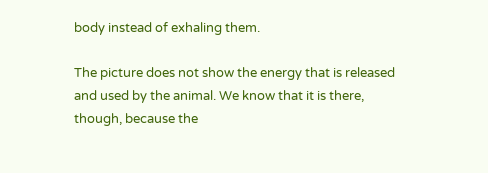body instead of exhaling them.

The picture does not show the energy that is released and used by the animal. We know that it is there, though, because the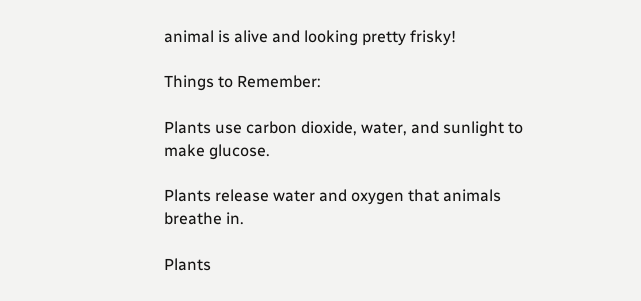animal is alive and looking pretty frisky!

Things to Remember:

Plants use carbon dioxide, water, and sunlight to make glucose.

Plants release water and oxygen that animals breathe in.

Plants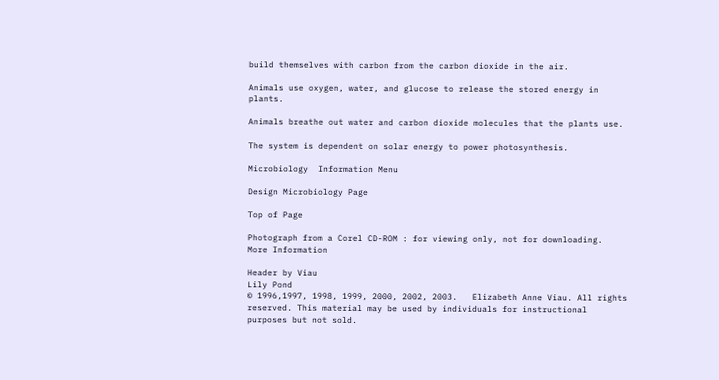build themselves with carbon from the carbon dioxide in the air.

Animals use oxygen, water, and glucose to release the stored energy in plants.

Animals breathe out water and carbon dioxide molecules that the plants use.

The system is dependent on solar energy to power photosynthesis.

Microbiology  Information Menu

Design Microbiology Page

Top of Page

Photograph from a Corel CD-ROM : for viewing only, not for downloading.   More Information

Header by Viau
Lily Pond
© 1996,1997, 1998, 1999, 2000, 2002, 2003.   Elizabeth Anne Viau. All rights reserved. This material may be used by individuals for instructional purposes but not sold.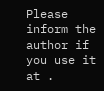Please inform the author if you use it at .